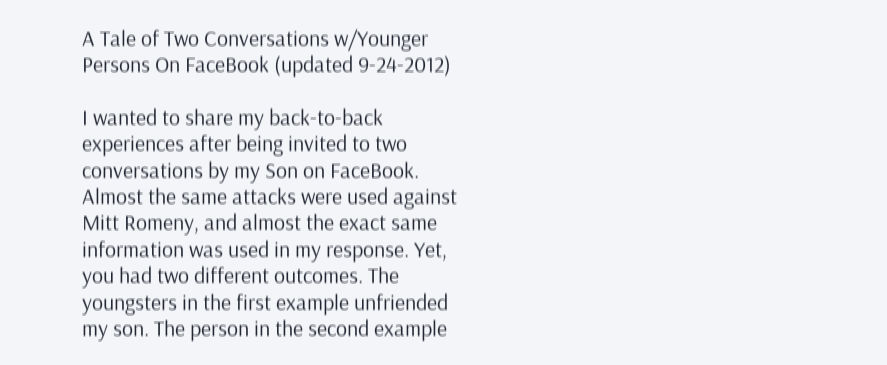A Tale of Two Conversations w/Younger Persons On FaceBook (updated 9-24-2012)

I wanted to share my back-to-back experiences after being invited to two conversations by my Son on FaceBook. Almost the same attacks were used against Mitt Romeny, and almost the exact same information was used in my response. Yet, you had two different outcomes. The youngsters in the first example unfriended my son. The person in the second example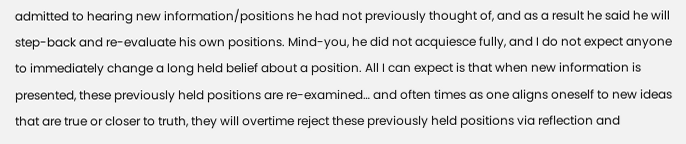admitted to hearing new information/positions he had not previously thought of, and as a result he said he will step-back and re-evaluate his own positions. Mind-you, he did not acquiesce fully, and I do not expect anyone to immediately change a long held belief about a position. All I can expect is that when new information is presented, these previously held positions are re-examined… and often times as one aligns oneself to new ideas that are true or closer to truth, they will overtime reject these previously held positions via reflection and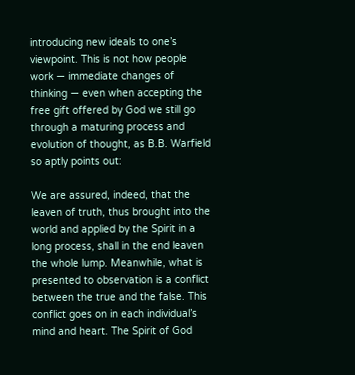introducing new ideals to one’s viewpoint. This is not how people work — immediate changes of thinking — even when accepting the free gift offered by God we still go through a maturing process and evolution of thought, as B.B. Warfield so aptly points out:

We are assured, indeed, that the leaven of truth, thus brought into the world and applied by the Spirit in a long process, shall in the end leaven the whole lump. Meanwhile, what is presented to observation is a conflict between the true and the false. This conflict goes on in each individual’s mind and heart. The Spirit of God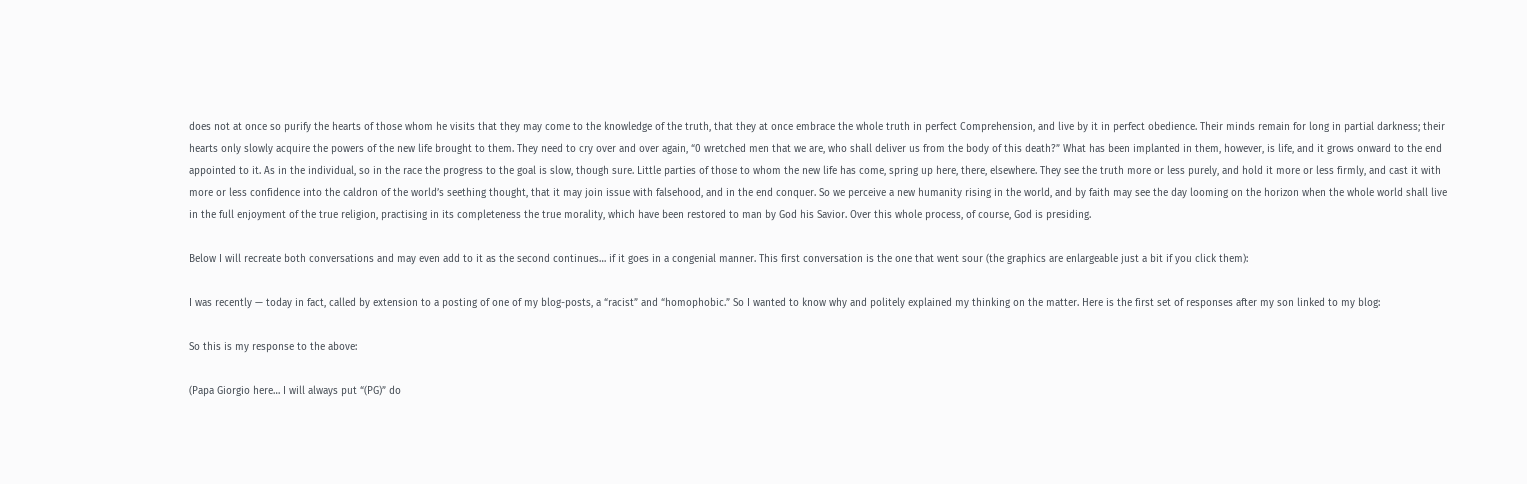does not at once so purify the hearts of those whom he visits that they may come to the knowledge of the truth, that they at once embrace the whole truth in perfect Comprehension, and live by it in perfect obedience. Their minds remain for long in partial darkness; their hearts only slowly acquire the powers of the new life brought to them. They need to cry over and over again, “0 wretched men that we are, who shall deliver us from the body of this death?” What has been implanted in them, however, is life, and it grows onward to the end appointed to it. As in the individual, so in the race the progress to the goal is slow, though sure. Little parties of those to whom the new life has come, spring up here, there, elsewhere. They see the truth more or less purely, and hold it more or less firmly, and cast it with more or less confidence into the caldron of the world’s seething thought, that it may join issue with falsehood, and in the end conquer. So we perceive a new humanity rising in the world, and by faith may see the day looming on the horizon when the whole world shall live in the full enjoyment of the true religion, practising in its completeness the true morality, which have been restored to man by God his Savior. Over this whole process, of course, God is presiding.

Below I will recreate both conversations and may even add to it as the second continues… if it goes in a congenial manner. This first conversation is the one that went sour (the graphics are enlargeable just a bit if you click them):

I was recently — today in fact, called by extension to a posting of one of my blog-posts, a “racist” and “homophobic.” So I wanted to know why and politely explained my thinking on the matter. Here is the first set of responses after my son linked to my blog:

So this is my response to the above:

(Papa Giorgio here… I will always put “(PG)” do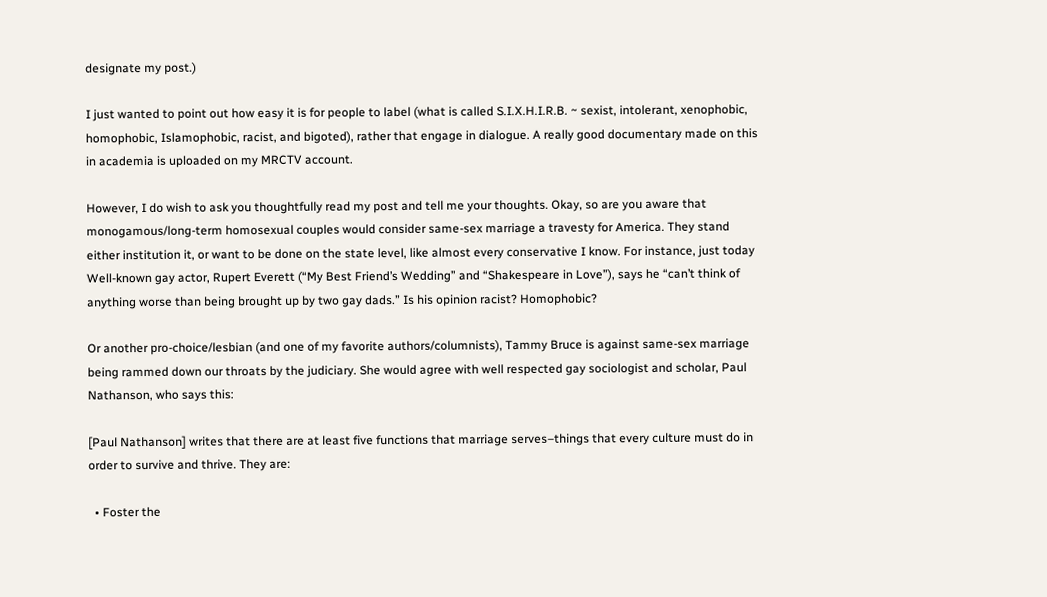designate my post.)

I just wanted to point out how easy it is for people to label (what is called S.I.X.H.I.R.B. ~ sexist, intolerant, xenophobic, homophobic, Islamophobic, racist, and bigoted), rather that engage in dialogue. A really good documentary made on this in academia is uploaded on my MRCTV account.

However, I do wish to ask you thoughtfully read my post and tell me your thoughts. Okay, so are you aware that monogamous/long-term homosexual couples would consider same-sex marriage a travesty for America. They stand either institution it, or want to be done on the state level, like almost every conservative I know. For instance, just today Well-known gay actor, Rupert Everett (“My Best Friend’s Wedding” and “Shakespeare in Love”), says he “can’t think of anything worse than being brought up by two gay dads.” Is his opinion racist? Homophobic?

Or another pro-choice/lesbian (and one of my favorite authors/columnists), Tammy Bruce is against same-sex marriage being rammed down our throats by the judiciary. She would agree with well respected gay sociologist and scholar, Paul Nathanson, who says this:

[Paul Nathanson] writes that there are at least five functions that marriage serves–things that every culture must do in order to survive and thrive. They are:

  • Foster the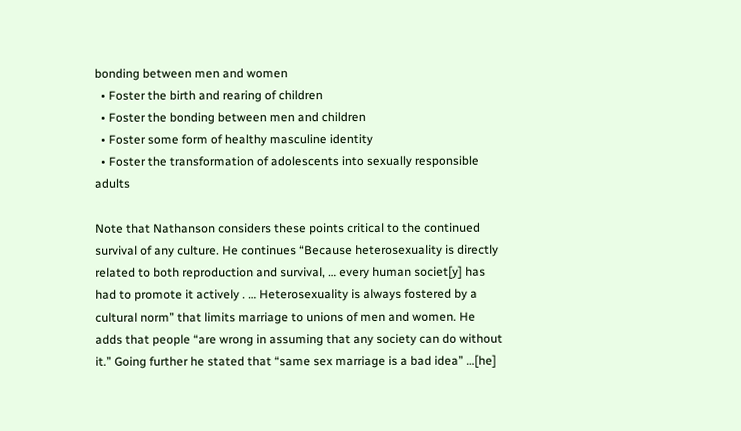bonding between men and women
  • Foster the birth and rearing of children
  • Foster the bonding between men and children
  • Foster some form of healthy masculine identity
  • Foster the transformation of adolescents into sexually responsible adults

Note that Nathanson considers these points critical to the continued survival of any culture. He continues “Because heterosexuality is directly related to both reproduction and survival, … every human societ[y] has had to promote it actively . … Heterosexuality is always fostered by a cultural norm” that limits marriage to unions of men and women. He adds that people “are wrong in assuming that any society can do without it.” Going further he stated that “same sex marriage is a bad idea” …[he]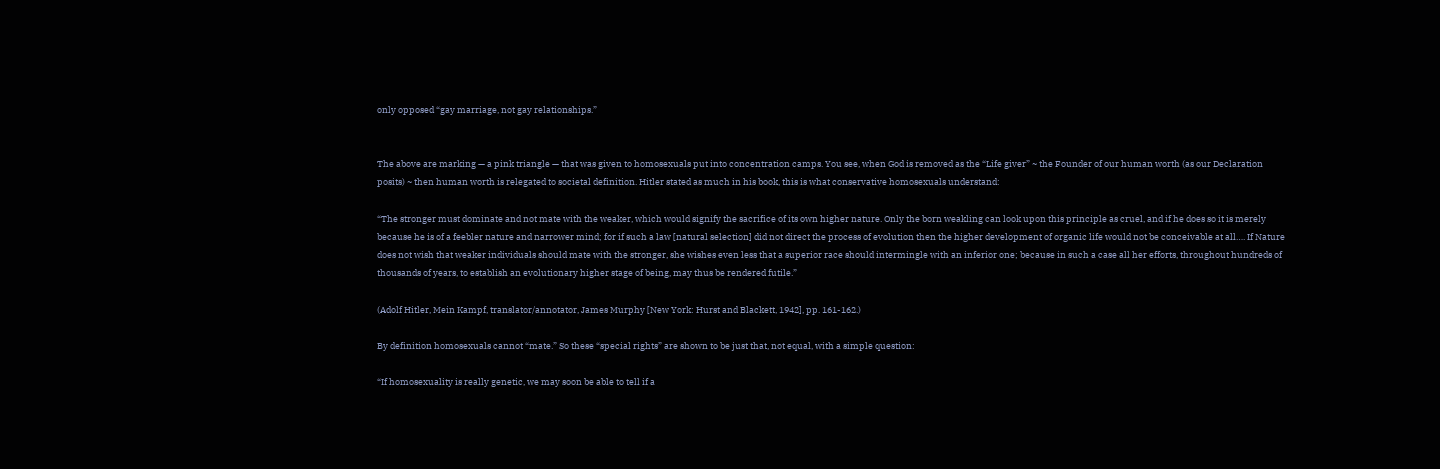only opposed “gay marriage, not gay relationships.”


The above are marking — a pink triangle — that was given to homosexuals put into concentration camps. You see, when God is removed as the “Life giver” ~ the Founder of our human worth (as our Declaration posits) ~ then human worth is relegated to societal definition. Hitler stated as much in his book, this is what conservative homosexuals understand:

“The stronger must dominate and not mate with the weaker, which would signify the sacrifice of its own higher nature. Only the born weakling can look upon this principle as cruel, and if he does so it is merely because he is of a feebler nature and narrower mind; for if such a law [natural selection] did not direct the process of evolution then the higher development of organic life would not be conceivable at all…. If Nature does not wish that weaker individuals should mate with the stronger, she wishes even less that a superior race should intermingle with an inferior one; because in such a case all her efforts, throughout hundreds of thousands of years, to establish an evolutionary higher stage of being, may thus be rendered futile.”

(Adolf Hitler, Mein Kampf, translator/annotator, James Murphy [New York: Hurst and Blackett, 1942], pp. 161-162.)

By definition homosexuals cannot “mate.” So these “special rights” are shown to be just that, not equal, with a simple question:

“If homosexuality is really genetic, we may soon be able to tell if a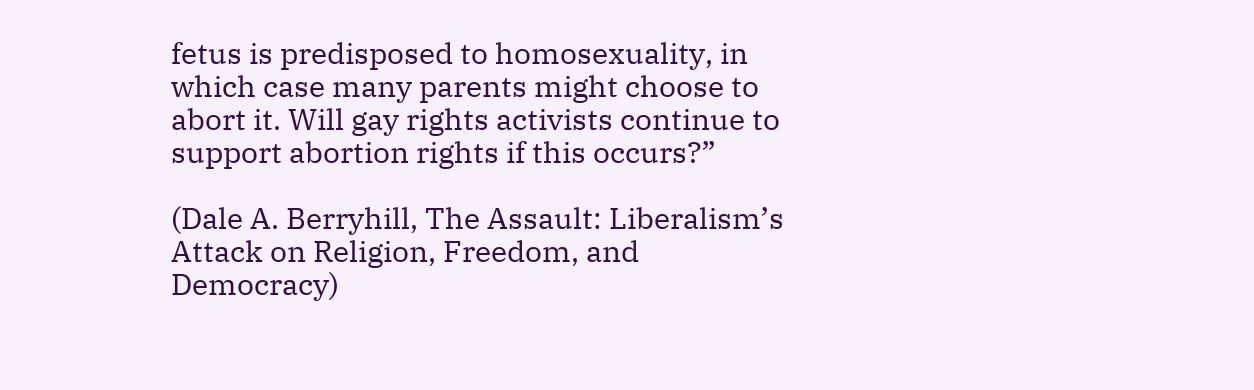fetus is predisposed to homosexuality, in which case many parents might choose to abort it. Will gay rights activists continue to support abortion rights if this occurs?”

(Dale A. Berryhill, The Assault: Liberalism’s Attack on Religion, Freedom, and Democracy)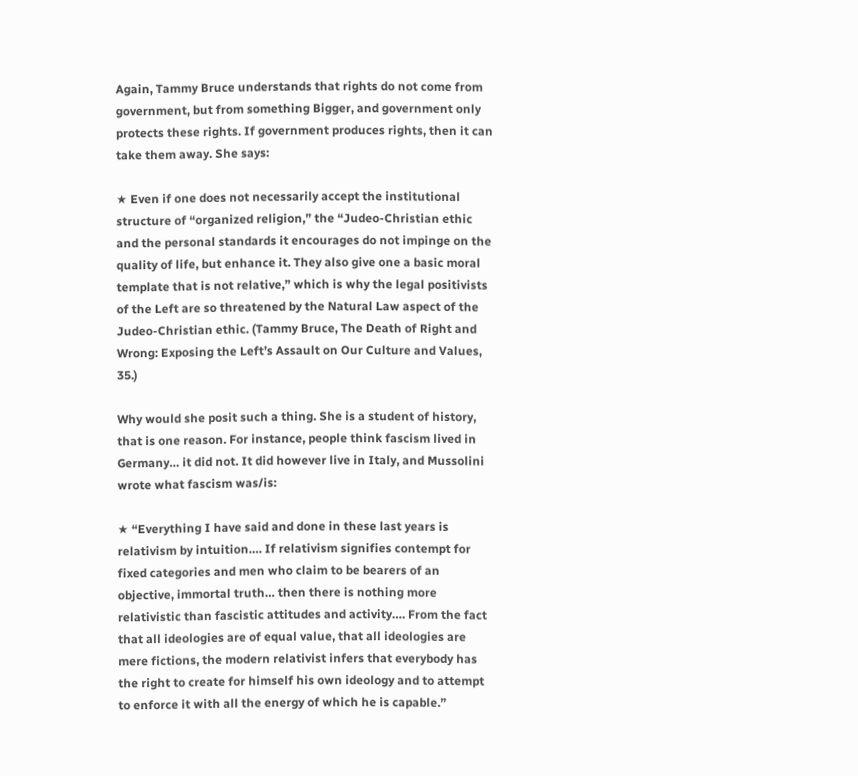Again, Tammy Bruce understands that rights do not come from government, but from something Bigger, and government only protects these rights. If government produces rights, then it can take them away. She says:

★ Even if one does not necessarily accept the institutional structure of “organized religion,” the “Judeo-Christian ethic and the personal standards it encourages do not impinge on the quality of life, but enhance it. They also give one a basic moral template that is not relative,” which is why the legal positivists of the Left are so threatened by the Natural Law aspect of the Judeo-Christian ethic. (Tammy Bruce, The Death of Right and Wrong: Exposing the Left’s Assault on Our Culture and Values, 35.)

Why would she posit such a thing. She is a student of history, that is one reason. For instance, people think fascism lived in Germany… it did not. It did however live in Italy, and Mussolini wrote what fascism was/is:

★ “Everything I have said and done in these last years is relativism by intuition…. If relativism signifies contempt for fixed categories and men who claim to be bearers of an objective, immortal truth… then there is nothing more relativistic than fascistic attitudes and activity…. From the fact that all ideologies are of equal value, that all ideologies are mere fictions, the modern relativist infers that everybody has the right to create for himself his own ideology and to attempt to enforce it with all the energy of which he is capable.”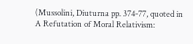(Mussolini, Diuturna pp. 374-77, quoted in A Refutation of Moral Relativism: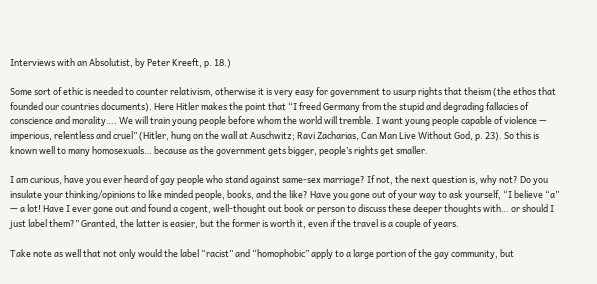Interviews with an Absolutist, by Peter Kreeft, p. 18.)

Some sort of ethic is needed to counter relativism, otherwise it is very easy for government to usurp rights that theism (the ethos that founded our countries documents). Here Hitler makes the point that “I freed Germany from the stupid and degrading fallacies of conscience and morality…. We will train young people before whom the world will tremble. I want young people capable of violence — imperious, relentless and cruel” (Hitler, hung on the wall at Auschwitz; Ravi Zacharias, Can Man Live Without God, p. 23). So this is known well to many homosexuals… because as the government gets bigger, people’s rights get smaller.

I am curious, have you ever heard of gay people who stand against same-sex marriage? If not, the next question is, why not? Do you insulate your thinking/opinions to like minded people, books, and the like? Have you gone out of your way to ask yourself, “I believe “a” — a lot! Have I ever gone out and found a cogent, well-thought out book or person to discuss these deeper thoughts with… or should I just label them?” Granted, the latter is easier, but the former is worth it, even if the travel is a couple of years.

Take note as well that not only would the label “racist” and “homophobic” apply to a large portion of the gay community, but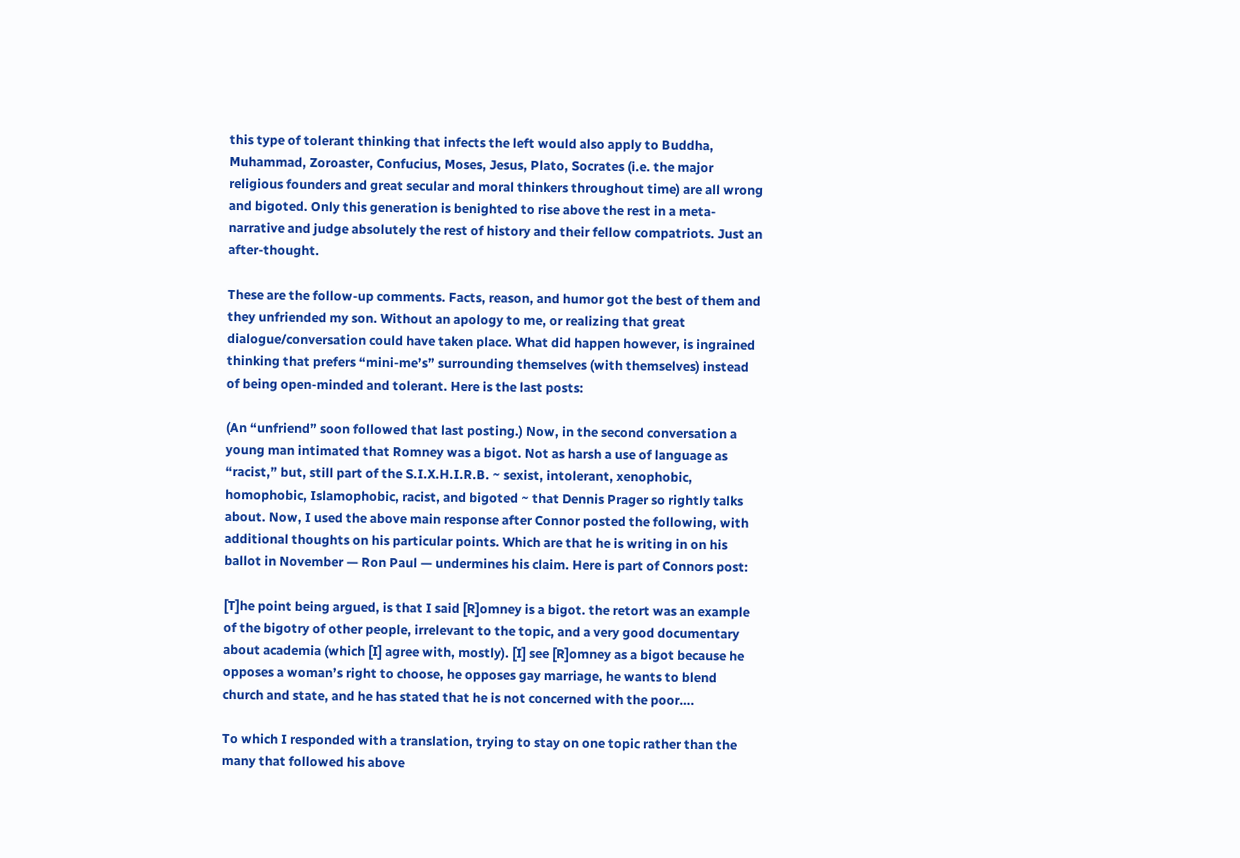this type of tolerant thinking that infects the left would also apply to Buddha, Muhammad, Zoroaster, Confucius, Moses, Jesus, Plato, Socrates (i.e. the major religious founders and great secular and moral thinkers throughout time) are all wrong and bigoted. Only this generation is benighted to rise above the rest in a meta-narrative and judge absolutely the rest of history and their fellow compatriots. Just an after-thought.

These are the follow-up comments. Facts, reason, and humor got the best of them and they unfriended my son. Without an apology to me, or realizing that great dialogue/conversation could have taken place. What did happen however, is ingrained thinking that prefers “mini-me’s” surrounding themselves (with themselves) instead of being open-minded and tolerant. Here is the last posts:

(An “unfriend” soon followed that last posting.) Now, in the second conversation a young man intimated that Romney was a bigot. Not as harsh a use of language as “racist,” but, still part of the S.I.X.H.I.R.B. ~ sexist, intolerant, xenophobic, homophobic, Islamophobic, racist, and bigoted ~ that Dennis Prager so rightly talks about. Now, I used the above main response after Connor posted the following, with additional thoughts on his particular points. Which are that he is writing in on his ballot in November — Ron Paul — undermines his claim. Here is part of Connors post:

[T]he point being argued, is that I said [R]omney is a bigot. the retort was an example of the bigotry of other people, irrelevant to the topic, and a very good documentary about academia (which [I] agree with, mostly). [I] see [R]omney as a bigot because he opposes a woman’s right to choose, he opposes gay marriage, he wants to blend church and state, and he has stated that he is not concerned with the poor….

To which I responded with a translation, trying to stay on one topic rather than the many that followed his above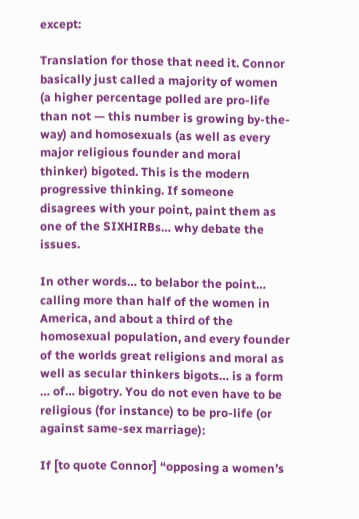except:

Translation for those that need it. Connor basically just called a majority of women (a higher percentage polled are pro-life than not — this number is growing by-the-way) and homosexuals (as well as every major religious founder and moral thinker) bigoted. This is the modern progressive thinking. If someone disagrees with your point, paint them as one of the SIXHIRBs… why debate the issues.

In other words… to belabor the point… calling more than half of the women in America, and about a third of the homosexual population, and every founder of the worlds great religions and moral as well as secular thinkers bigots… is a form … of… bigotry. You do not even have to be religious (for instance) to be pro-life (or against same-sex marriage):

If [to quote Connor] “opposing a women’s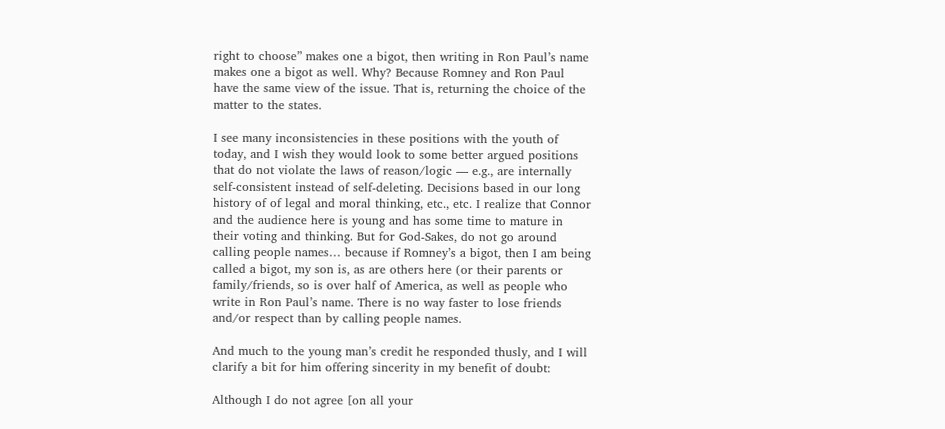right to choose” makes one a bigot, then writing in Ron Paul’s name makes one a bigot as well. Why? Because Romney and Ron Paul have the same view of the issue. That is, returning the choice of the matter to the states.

I see many inconsistencies in these positions with the youth of today, and I wish they would look to some better argued positions that do not violate the laws of reason/logic — e.g., are internally self-consistent instead of self-deleting. Decisions based in our long history of of legal and moral thinking, etc., etc. I realize that Connor and the audience here is young and has some time to mature in their voting and thinking. But for God-Sakes, do not go around calling people names… because if Romney’s a bigot, then I am being called a bigot, my son is, as are others here (or their parents or family/friends, so is over half of America, as well as people who write in Ron Paul’s name. There is no way faster to lose friends and/or respect than by calling people names.

And much to the young man’s credit he responded thusly, and I will clarify a bit for him offering sincerity in my benefit of doubt:

Although I do not agree [on all your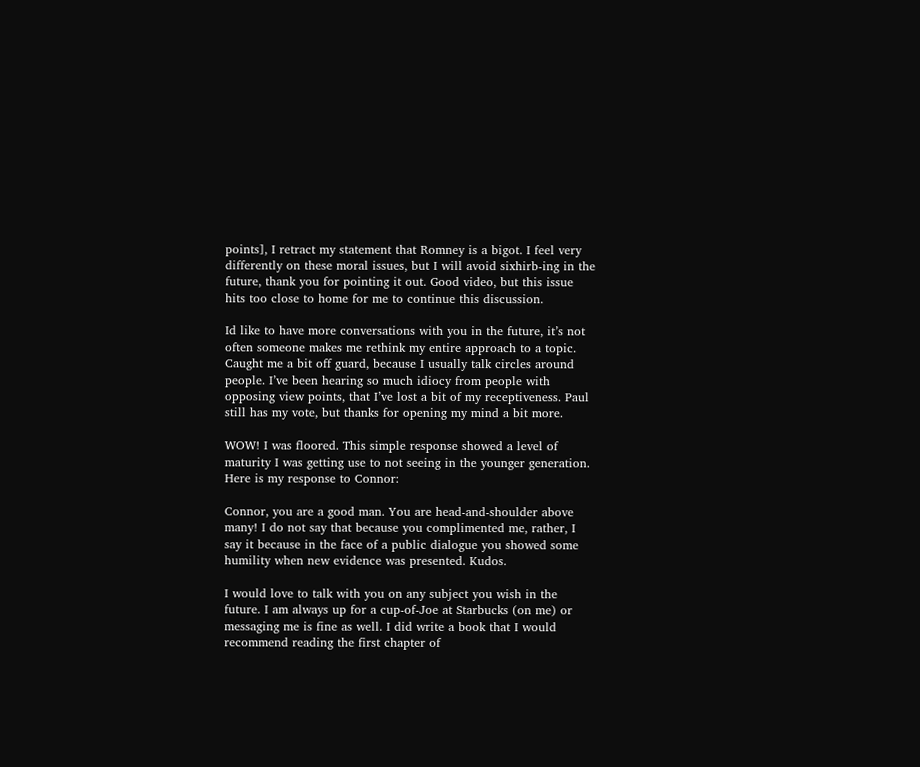points], I retract my statement that Romney is a bigot. I feel very differently on these moral issues, but I will avoid sixhirb-ing in the future, thank you for pointing it out. Good video, but this issue hits too close to home for me to continue this discussion.

Id like to have more conversations with you in the future, it’s not often someone makes me rethink my entire approach to a topic. Caught me a bit off guard, because I usually talk circles around people. I’ve been hearing so much idiocy from people with opposing view points, that I’ve lost a bit of my receptiveness. Paul still has my vote, but thanks for opening my mind a bit more.

WOW! I was floored. This simple response showed a level of maturity I was getting use to not seeing in the younger generation. Here is my response to Connor:

Connor, you are a good man. You are head-and-shoulder above many! I do not say that because you complimented me, rather, I say it because in the face of a public dialogue you showed some humility when new evidence was presented. Kudos.

I would love to talk with you on any subject you wish in the future. I am always up for a cup-of-Joe at Starbucks (on me) or messaging me is fine as well. I did write a book that I would recommend reading the first chapter of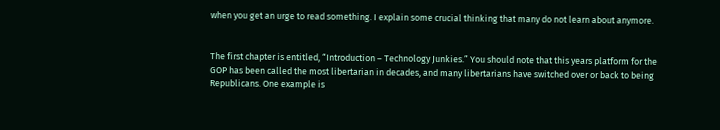when you get an urge to read something. I explain some crucial thinking that many do not learn about anymore.


The first chapter is entitled, “Introduction – Technology Junkies.” You should note that this years platform for the GOP has been called the most libertarian in decades, and many libertarians have switched over or back to being Republicans. One example is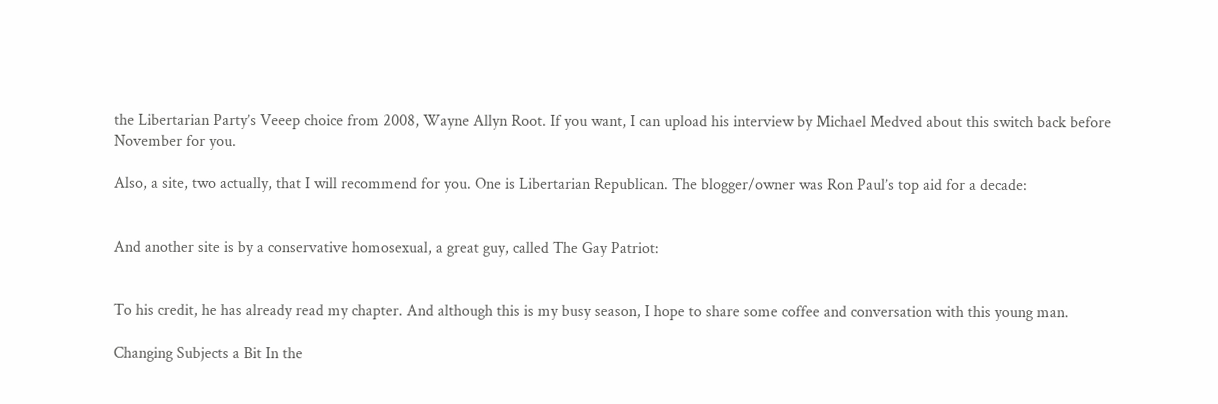the Libertarian Party’s Veeep choice from 2008, Wayne Allyn Root. If you want, I can upload his interview by Michael Medved about this switch back before November for you.

Also, a site, two actually, that I will recommend for you. One is Libertarian Republican. The blogger/owner was Ron Paul’s top aid for a decade:


And another site is by a conservative homosexual, a great guy, called The Gay Patriot:


To his credit, he has already read my chapter. And although this is my busy season, I hope to share some coffee and conversation with this young man.

Changing Subjects a Bit In the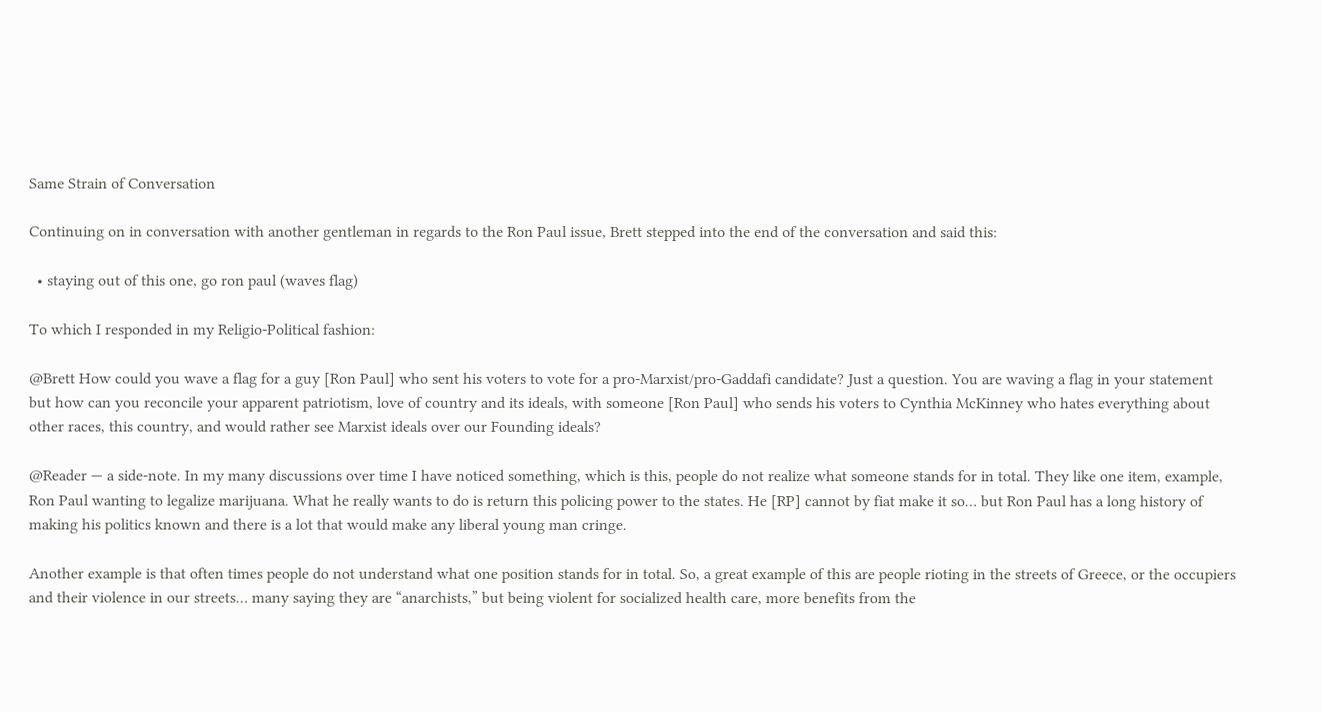Same Strain of Conversation

Continuing on in conversation with another gentleman in regards to the Ron Paul issue, Brett stepped into the end of the conversation and said this:

  • staying out of this one, go ron paul (waves flag)

To which I responded in my Religio-Political fashion:

@Brett How could you wave a flag for a guy [Ron Paul] who sent his voters to vote for a pro-Marxist/pro-Gaddafi candidate? Just a question. You are waving a flag in your statement but how can you reconcile your apparent patriotism, love of country and its ideals, with someone [Ron Paul] who sends his voters to Cynthia McKinney who hates everything about other races, this country, and would rather see Marxist ideals over our Founding ideals?

@Reader — a side-note. In my many discussions over time I have noticed something, which is this, people do not realize what someone stands for in total. They like one item, example, Ron Paul wanting to legalize marijuana. What he really wants to do is return this policing power to the states. He [RP] cannot by fiat make it so… but Ron Paul has a long history of making his politics known and there is a lot that would make any liberal young man cringe.

Another example is that often times people do not understand what one position stands for in total. So, a great example of this are people rioting in the streets of Greece, or the occupiers and their violence in our streets… many saying they are “anarchists,” but being violent for socialized health care, more benefits from the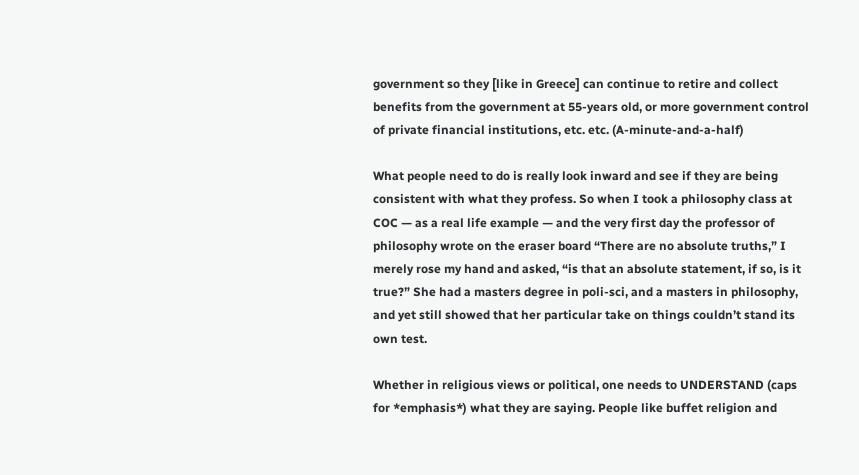government so they [like in Greece] can continue to retire and collect benefits from the government at 55-years old, or more government control of private financial institutions, etc. etc. (A-minute-and-a-half)

What people need to do is really look inward and see if they are being consistent with what they profess. So when I took a philosophy class at COC — as a real life example — and the very first day the professor of philosophy wrote on the eraser board “There are no absolute truths,” I merely rose my hand and asked, “is that an absolute statement, if so, is it true?” She had a masters degree in poli-sci, and a masters in philosophy, and yet still showed that her particular take on things couldn’t stand its own test.

Whether in religious views or political, one needs to UNDERSTAND (caps for *emphasis*) what they are saying. People like buffet religion and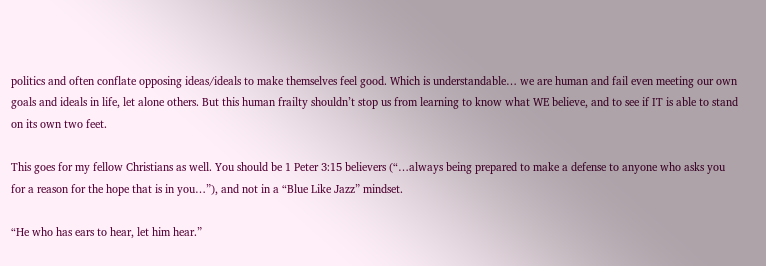politics and often conflate opposing ideas/ideals to make themselves feel good. Which is understandable… we are human and fail even meeting our own goals and ideals in life, let alone others. But this human frailty shouldn’t stop us from learning to know what WE believe, and to see if IT is able to stand on its own two feet.

This goes for my fellow Christians as well. You should be 1 Peter 3:15 believers (“…always being prepared to make a defense to anyone who asks you for a reason for the hope that is in you…”), and not in a “Blue Like Jazz” mindset.

“He who has ears to hear, let him hear.”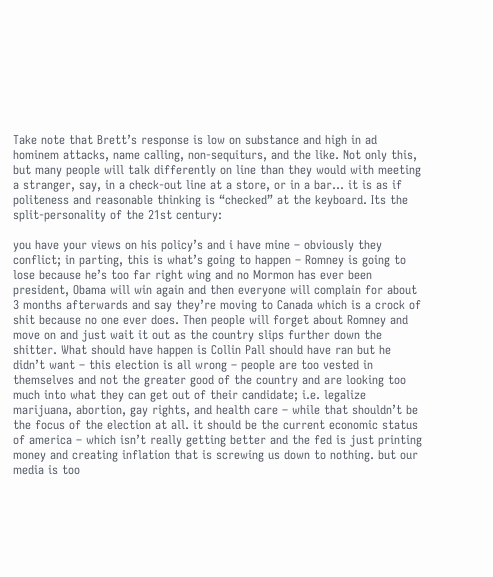Take note that Brett’s response is low on substance and high in ad hominem attacks, name calling, non-sequiturs, and the like. Not only this, but many people will talk differently on line than they would with meeting a stranger, say, in a check-out line at a store, or in a bar… it is as if politeness and reasonable thinking is “checked” at the keyboard. Its the split-personality of the 21st century:

you have your views on his policy’s and i have mine – obviously they conflict; in parting, this is what’s going to happen – Romney is going to lose because he’s too far right wing and no Mormon has ever been president, Obama will win again and then everyone will complain for about 3 months afterwards and say they’re moving to Canada which is a crock of shit because no one ever does. Then people will forget about Romney and move on and just wait it out as the country slips further down the shitter. What should have happen is Collin Pall should have ran but he didn’t want – this election is all wrong – people are too vested in themselves and not the greater good of the country and are looking too much into what they can get out of their candidate; i.e. legalize marijuana, abortion, gay rights, and health care – while that shouldn’t be the focus of the election at all. it should be the current economic status of america – which isn’t really getting better and the fed is just printing money and creating inflation that is screwing us down to nothing. but our media is too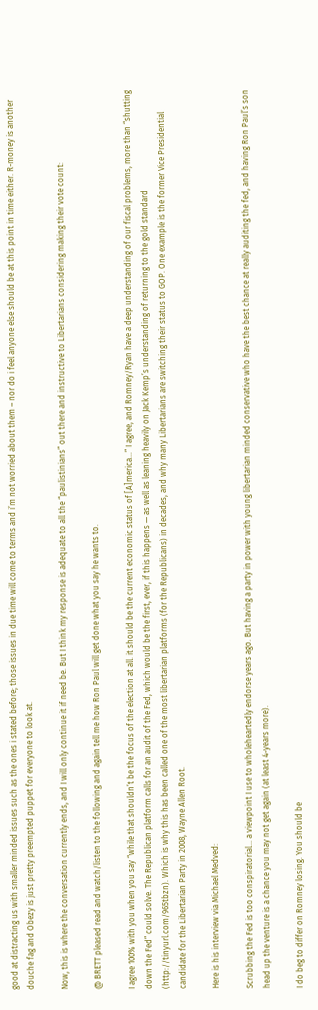good at distracting us with smaller minded issues such as the ones i stated before; those issues in due time will come to terms and i’m not worried about them – nor do i feel anyone else should be at this point in time either. R-money is another douche fag and Obezy is just pretty preempted puppet for everyone to look at.

Now, this is where the conversation currently ends, and I will only continue it if need be. But I think my response is adequate to all the “paulistinians” out there and instructive to Libertarians considering making their vote count:

@ BRETT pleased read and watch/listen to the following and again tell me how Ron Paul will get done what you say he wants to.

I agree 100% with you when you say “while that shouldn’t be the focus of the election at all. it should be the current economic status of [A]merica…” I agree, and Romney/Ryan have a deep understanding of our fiscal problems, more than “shutting down the Fed” could solve. The Republican platform calls for an audit of the Fed, which would be the first, ever, if this happens — as well as leaning heavily on Jack Kemp’s understanding of returning to the gold standard (http://tinyurl.com/965tbzn). Which is why this has been called one of the most libertarian platforms (for the Republicans) in decades, and why many Libertarians are switching their status to GOP. One example is the former Vice Presidential candidate for the Libertarian Party in 2008, Wayne Allen Root.

Here is his interview via Michael Medved:

Scrubbing the Fed is too conspiratorial… a viewpoint I use to wholeheartedly endorse years ago. But having a party in power with young libertarian minded conservative who have the best chance at really auditing the fed, and having Ron Paul’s son head up the venture is a chance you may not get again (at least 4-years more).

I do beg to differ on Romney losing. You should be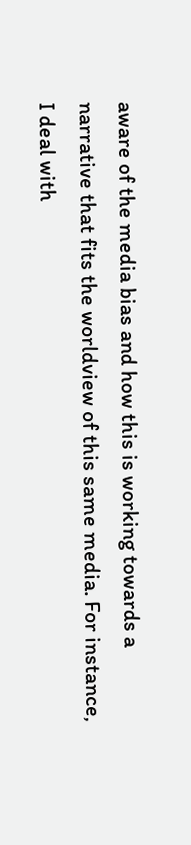aware of the media bias and how this is working towards a narrative that fits the worldview of this same media. For instance, I deal with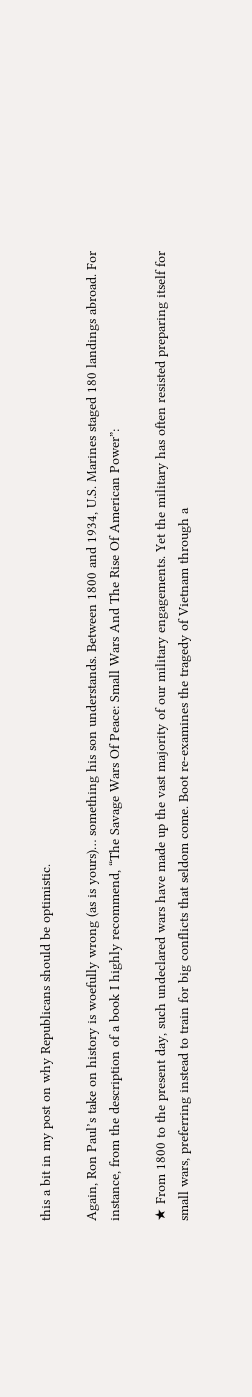this a bit in my post on why Republicans should be optimistic.

Again, Ron Paul’s take on history is woefully wrong (as is yours)… something his son understands. Between 1800 and 1934, U.S. Marines staged 180 landings abroad. For instance, from the description of a book I highly recommend, “The Savage Wars Of Peace: Small Wars And The Rise Of American Power”:

★ From 1800 to the present day, such undeclared wars have made up the vast majority of our military engagements. Yet the military has often resisted preparing itself for small wars, preferring instead to train for big conflicts that seldom come. Boot re-examines the tragedy of Vietnam through a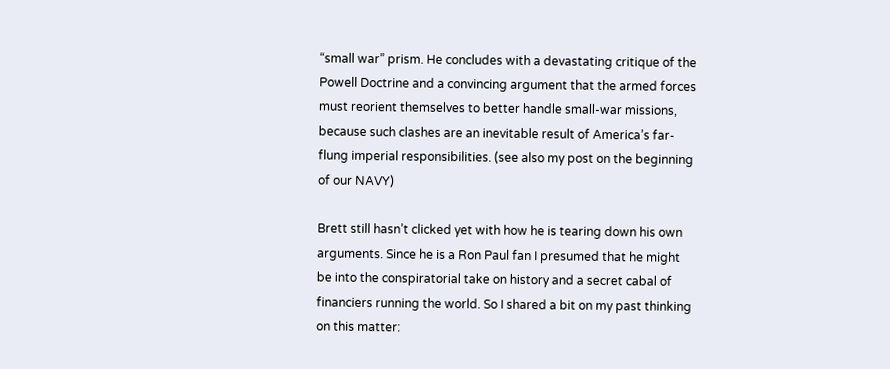“small war” prism. He concludes with a devastating critique of the Powell Doctrine and a convincing argument that the armed forces must reorient themselves to better handle small-war missions, because such clashes are an inevitable result of America’s far-flung imperial responsibilities. (see also my post on the beginning of our NAVY)

Brett still hasn’t clicked yet with how he is tearing down his own arguments. Since he is a Ron Paul fan I presumed that he might be into the conspiratorial take on history and a secret cabal of financiers running the world. So I shared a bit on my past thinking on this matter: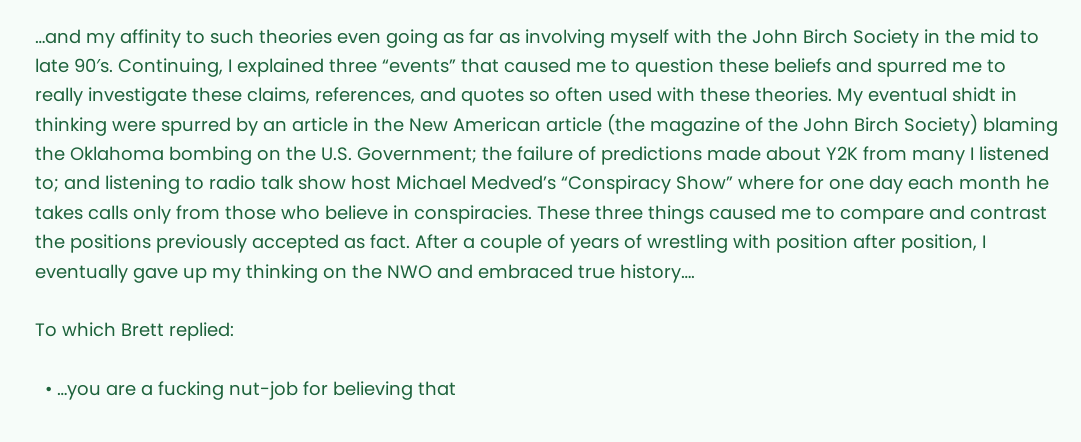…and my affinity to such theories even going as far as involving myself with the John Birch Society in the mid to late 90′s. Continuing, I explained three “events” that caused me to question these beliefs and spurred me to really investigate these claims, references, and quotes so often used with these theories. My eventual shidt in thinking were spurred by an article in the New American article (the magazine of the John Birch Society) blaming the Oklahoma bombing on the U.S. Government; the failure of predictions made about Y2K from many I listened to; and listening to radio talk show host Michael Medved’s “Conspiracy Show” where for one day each month he takes calls only from those who believe in conspiracies. These three things caused me to compare and contrast the positions previously accepted as fact. After a couple of years of wrestling with position after position, I eventually gave up my thinking on the NWO and embraced true history….

To which Brett replied:

  • …you are a fucking nut-job for believing that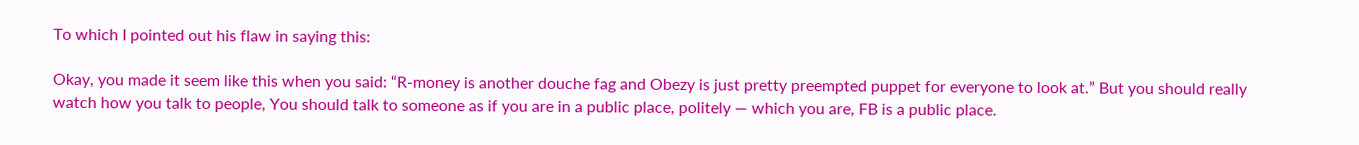To which I pointed out his flaw in saying this:

Okay, you made it seem like this when you said: “R-money is another douche fag and Obezy is just pretty preempted puppet for everyone to look at.” But you should really watch how you talk to people, You should talk to someone as if you are in a public place, politely — which you are, FB is a public place.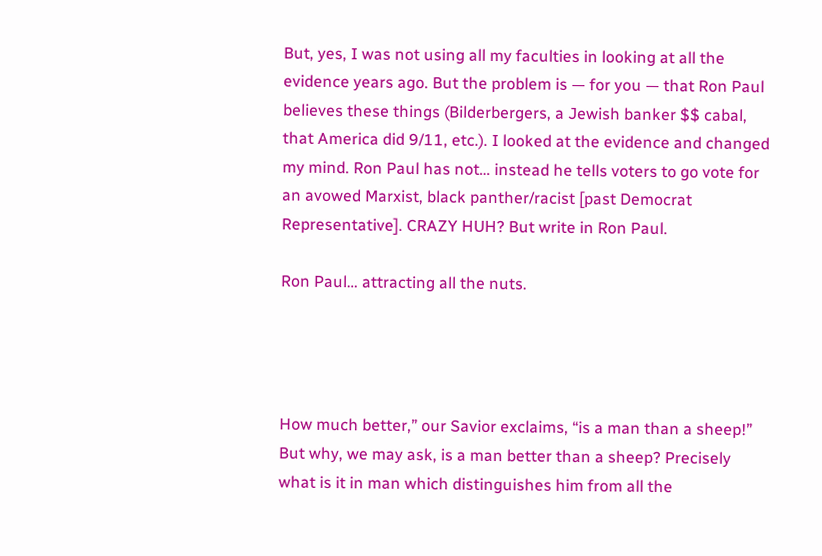But, yes, I was not using all my faculties in looking at all the evidence years ago. But the problem is — for you — that Ron Paul believes these things (Bilderbergers, a Jewish banker $$ cabal, that America did 9/11, etc.). I looked at the evidence and changed my mind. Ron Paul has not… instead he tells voters to go vote for an avowed Marxist, black panther/racist [past Democrat Representative]. CRAZY HUH? But write in Ron Paul.

Ron Paul… attracting all the nuts.




How much better,” our Savior exclaims, “is a man than a sheep!” But why, we may ask, is a man better than a sheep? Precisely what is it in man which distinguishes him from all the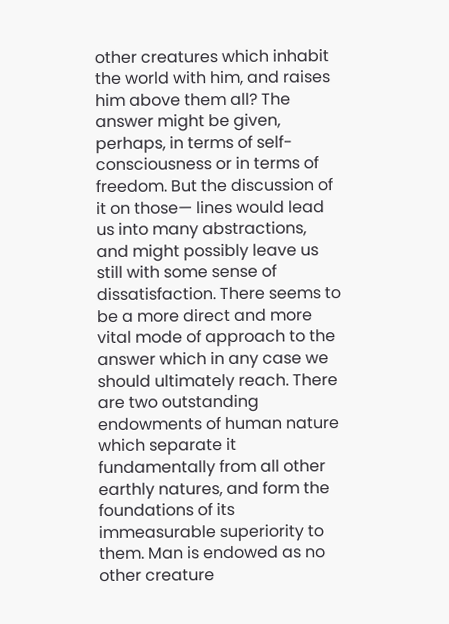other creatures which inhabit the world with him, and raises him above them all? The answer might be given, perhaps, in terms of self-consciousness or in terms of freedom. But the discussion of it on those— lines would lead us into many abstractions, and might possibly leave us still with some sense of dissatisfaction. There seems to be a more direct and more vital mode of approach to the answer which in any case we should ultimately reach. There are two outstanding endowments of human nature which separate it fundamentally from all other earthly natures, and form the foundations of its immeasurable superiority to them. Man is endowed as no other creature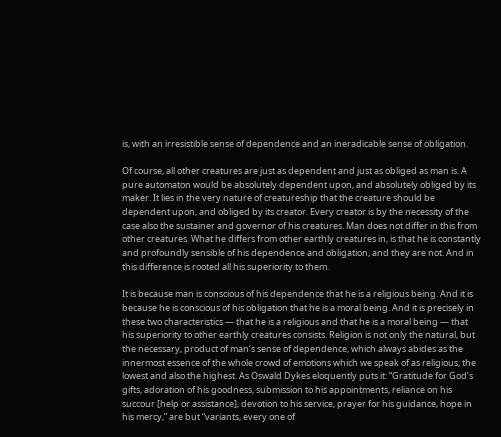is, with an irresistible sense of dependence and an ineradicable sense of obligation.

Of course, all other creatures are just as dependent and just as obliged as man is. A pure automaton would be absolutely dependent upon, and absolutely obliged by its maker. It lies in the very nature of creatureship that the creature should be dependent upon, and obliged by its creator. Every creator is by the necessity of the case also the sustainer and governor of his creatures. Man does not differ in this from other creatures. What he differs from other earthly creatures in, is that he is constantly and profoundly sensible of his dependence and obligation, and they are not. And in this difference is rooted all his superiority to them.

It is because man is conscious of his dependence that he is a religious being. And it is because he is conscious of his obligation that he is a moral being. And it is precisely in these two characteristics — that he is a religious and that he is a moral being — that his superiority to other earthly creatures consists. Religion is not only the natural, but the necessary, product of man’s sense of dependence, which always abides as the innermost essence of the whole crowd of emotions which we speak of as religious, the lowest and also the highest. As Oswald Dykes eloquently puts it: “Gratitude for God’s gifts, adoration of his goodness, submission to his appointments, reliance on his succour [help or assistance], devotion to his service, prayer for his guidance, hope in his mercy,” are but “variants, every one of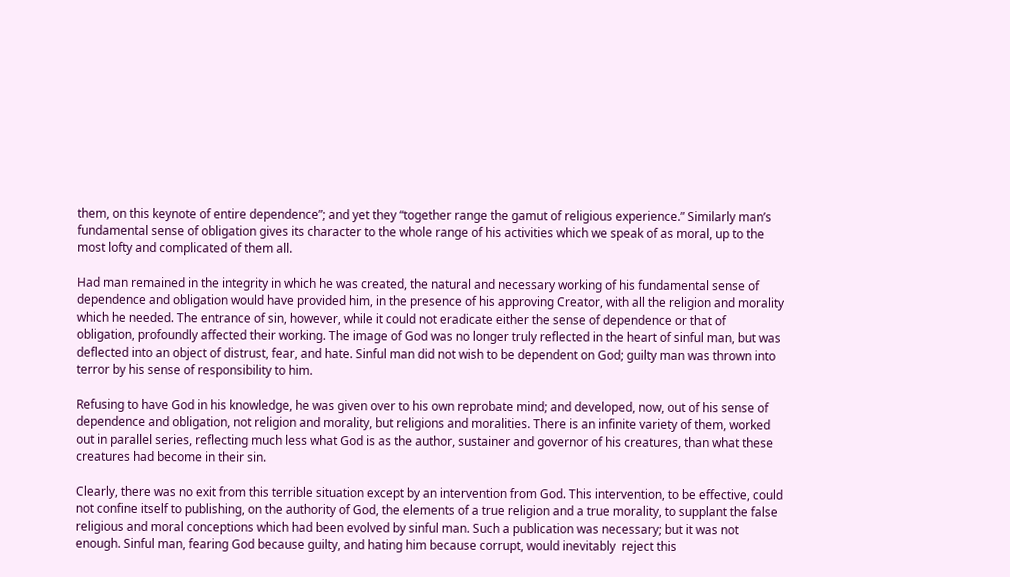them, on this keynote of entire dependence”; and yet they “together range the gamut of religious experience.” Similarly man’s fundamental sense of obligation gives its character to the whole range of his activities which we speak of as moral, up to the most lofty and complicated of them all.

Had man remained in the integrity in which he was created, the natural and necessary working of his fundamental sense of dependence and obligation would have provided him, in the presence of his approving Creator, with all the religion and morality which he needed. The entrance of sin, however, while it could not eradicate either the sense of dependence or that of obligation, profoundly affected their working. The image of God was no longer truly reflected in the heart of sinful man, but was deflected into an object of distrust, fear, and hate. Sinful man did not wish to be dependent on God; guilty man was thrown into terror by his sense of responsibility to him.

Refusing to have God in his knowledge, he was given over to his own reprobate mind; and developed, now, out of his sense of dependence and obligation, not religion and morality, but religions and moralities. There is an infinite variety of them, worked out in parallel series, reflecting much less what God is as the author, sustainer and governor of his creatures, than what these creatures had become in their sin.

Clearly, there was no exit from this terrible situation except by an intervention from God. This intervention, to be effective, could not confine itself to publishing, on the authority of God, the elements of a true religion and a true morality, to supplant the false religious and moral conceptions which had been evolved by sinful man. Such a publication was necessary; but it was not enough. Sinful man, fearing God because guilty, and hating him because corrupt, would inevitably  reject this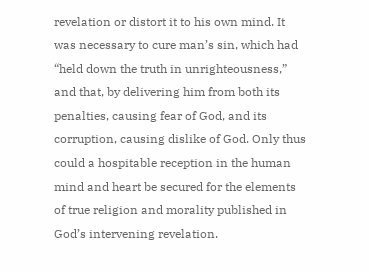revelation or distort it to his own mind. It was necessary to cure man’s sin, which had “held down the truth in unrighteousness,” and that, by delivering him from both its penalties, causing fear of God, and its corruption, causing dislike of God. Only thus could a hospitable reception in the human mind and heart be secured for the elements of true religion and morality published in God’s intervening revelation.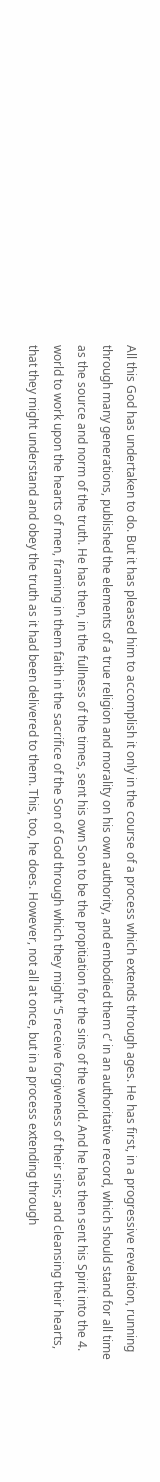All this God has undertaken to do. But it has pleased him to accomplish it only in the course of a process which extends through ages. He has first, in a progressive revelation, running through many generations, published the elements of a true religion and morality on his own authority, and embodied them c’ in an authoritative record, which should stand for all time as the source and norm of the truth. He has then, in the fullness of the times, sent his own Son to be the propitiation for the sins of the world. And he has then sent his Spirit into the 4. world to work upon the hearts of men, framing in them faith in the sacrifice of the Son of God through which they might ‘5 receive forgiveness of their sins; and cleansing their hearts, that they might understand and obey the truth as it had been delivered to them. This, too, he does. However, not all at once, but in a process extending through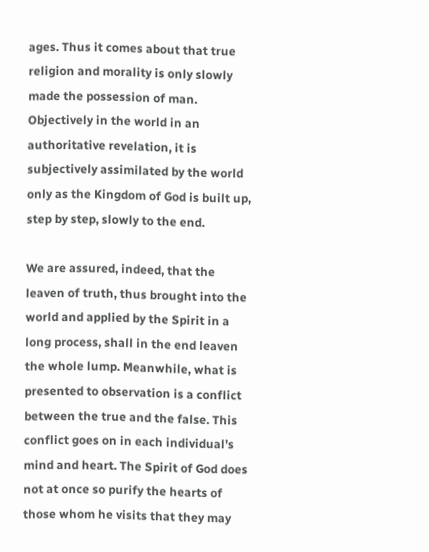ages. Thus it comes about that true religion and morality is only slowly made the possession of man. Objectively in the world in an authoritative revelation, it is subjectively assimilated by the world only as the Kingdom of God is built up, step by step, slowly to the end.

We are assured, indeed, that the leaven of truth, thus brought into the world and applied by the Spirit in a long process, shall in the end leaven the whole lump. Meanwhile, what is presented to observation is a conflict between the true and the false. This conflict goes on in each individual’s mind and heart. The Spirit of God does not at once so purify the hearts of those whom he visits that they may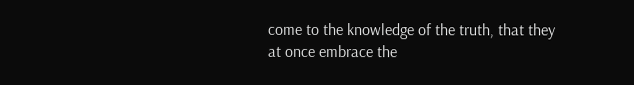come to the knowledge of the truth, that they at once embrace the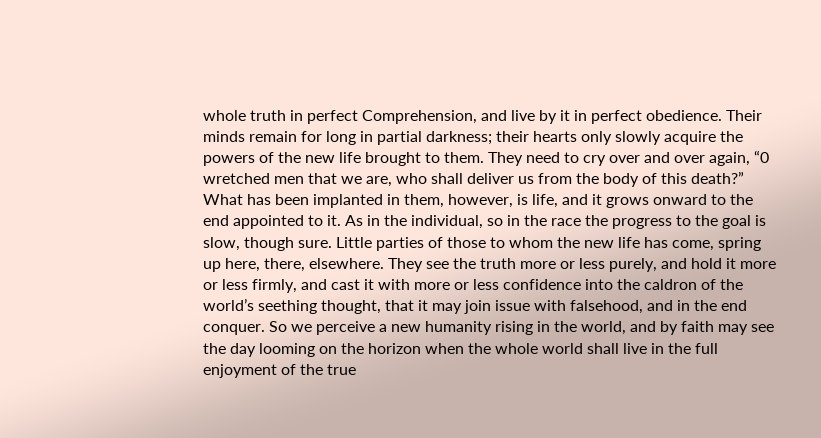whole truth in perfect Comprehension, and live by it in perfect obedience. Their minds remain for long in partial darkness; their hearts only slowly acquire the powers of the new life brought to them. They need to cry over and over again, “0 wretched men that we are, who shall deliver us from the body of this death?” What has been implanted in them, however, is life, and it grows onward to the end appointed to it. As in the individual, so in the race the progress to the goal is slow, though sure. Little parties of those to whom the new life has come, spring up here, there, elsewhere. They see the truth more or less purely, and hold it more or less firmly, and cast it with more or less confidence into the caldron of the world’s seething thought, that it may join issue with falsehood, and in the end conquer. So we perceive a new humanity rising in the world, and by faith may see the day looming on the horizon when the whole world shall live in the full enjoyment of the true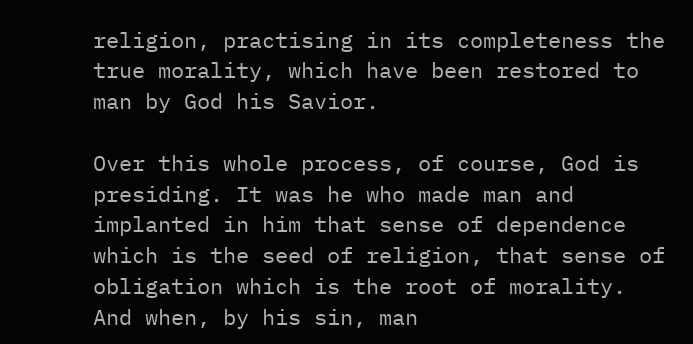religion, practising in its completeness the true morality, which have been restored to man by God his Savior.

Over this whole process, of course, God is presiding. It was he who made man and implanted in him that sense of dependence which is the seed of religion, that sense of obligation which is the root of morality. And when, by his sin, man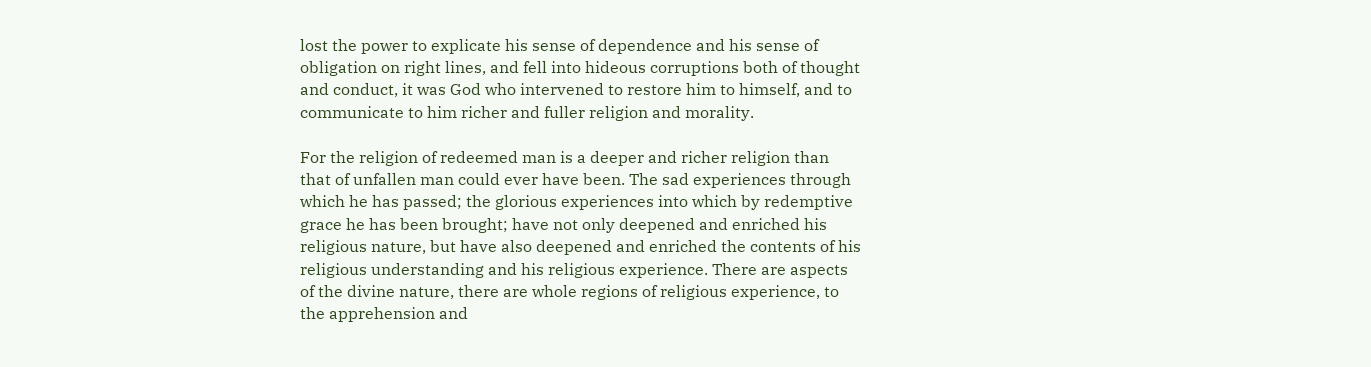lost the power to explicate his sense of dependence and his sense of obligation on right lines, and fell into hideous corruptions both of thought and conduct, it was God who intervened to restore him to himself, and to communicate to him richer and fuller religion and morality.

For the religion of redeemed man is a deeper and richer religion than that of unfallen man could ever have been. The sad experiences through which he has passed; the glorious experiences into which by redemptive grace he has been brought; have not only deepened and enriched his religious nature, but have also deepened and enriched the contents of his religious understanding and his religious experience. There are aspects of the divine nature, there are whole regions of religious experience, to the apprehension and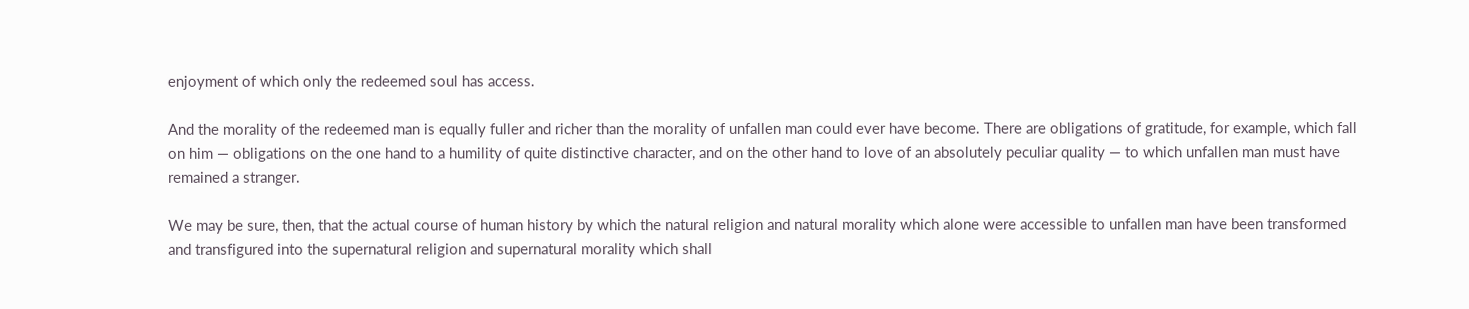enjoyment of which only the redeemed soul has access.

And the morality of the redeemed man is equally fuller and richer than the morality of unfallen man could ever have become. There are obligations of gratitude, for example, which fall on him — obligations on the one hand to a humility of quite distinctive character, and on the other hand to love of an absolutely peculiar quality — to which unfallen man must have remained a stranger.

We may be sure, then, that the actual course of human history by which the natural religion and natural morality which alone were accessible to unfallen man have been transformed and transfigured into the supernatural religion and supernatural morality which shall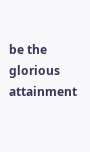be the glorious attainment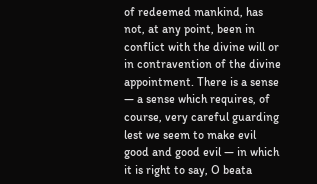of redeemed mankind, has not, at any point, been in conflict with the divine will or in contravention of the divine appointment. There is a sense — a sense which requires, of course, very careful guarding lest we seem to make evil good and good evil — in which it is right to say, O beata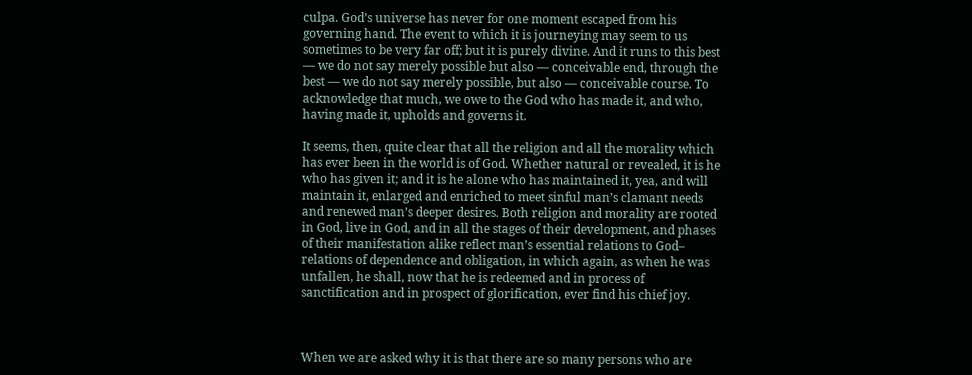culpa. God’s universe has never for one moment escaped from his governing hand. The event to which it is journeying may seem to us sometimes to be very far off; but it is purely divine. And it runs to this best — we do not say merely possible but also — conceivable end, through the best — we do not say merely possible, but also — conceivable course. To acknowledge that much, we owe to the God who has made it, and who, having made it, upholds and governs it.

It seems, then, quite clear that all the religion and all the morality which has ever been in the world is of God. Whether natural or revealed, it is he who has given it; and it is he alone who has maintained it, yea, and will maintain it, enlarged and enriched to meet sinful man’s clamant needs and renewed man’s deeper desires. Both religion and morality are rooted in God, live in God, and in all the stages of their development, and phases of their manifestation alike reflect man’s essential relations to God– relations of dependence and obligation, in which again, as when he was unfallen, he shall, now that he is redeemed and in process of sanctification and in prospect of glorification, ever find his chief joy.



When we are asked why it is that there are so many persons who are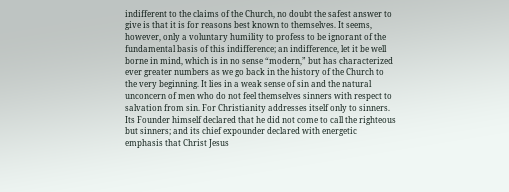indifferent to the claims of the Church, no doubt the safest answer to give is that it is for reasons best known to themselves. It seems, however, only a voluntary humility to profess to be ignorant of the fundamental basis of this indifference; an indifference, let it be well borne in mind, which is in no sense “modern,” but has characterized ever greater numbers as we go back in the history of the Church to the very beginning. It lies in a weak sense of sin and the natural unconcern of men who do not feel themselves sinners with respect to salvation from sin. For Christianity addresses itself only to sinners. Its Founder himself declared that he did not come to call the righteous but sinners; and its chief expounder declared with energetic emphasis that Christ Jesus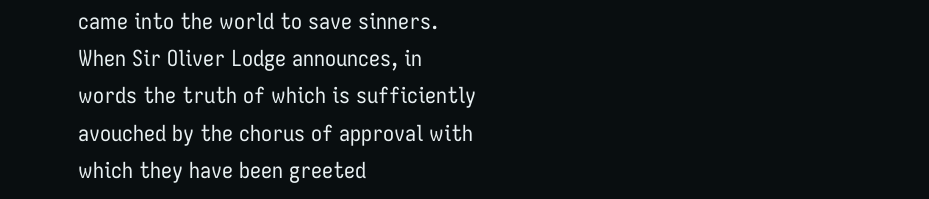came into the world to save sinners. When Sir Oliver Lodge announces, in words the truth of which is sufficiently avouched by the chorus of approval with which they have been greeted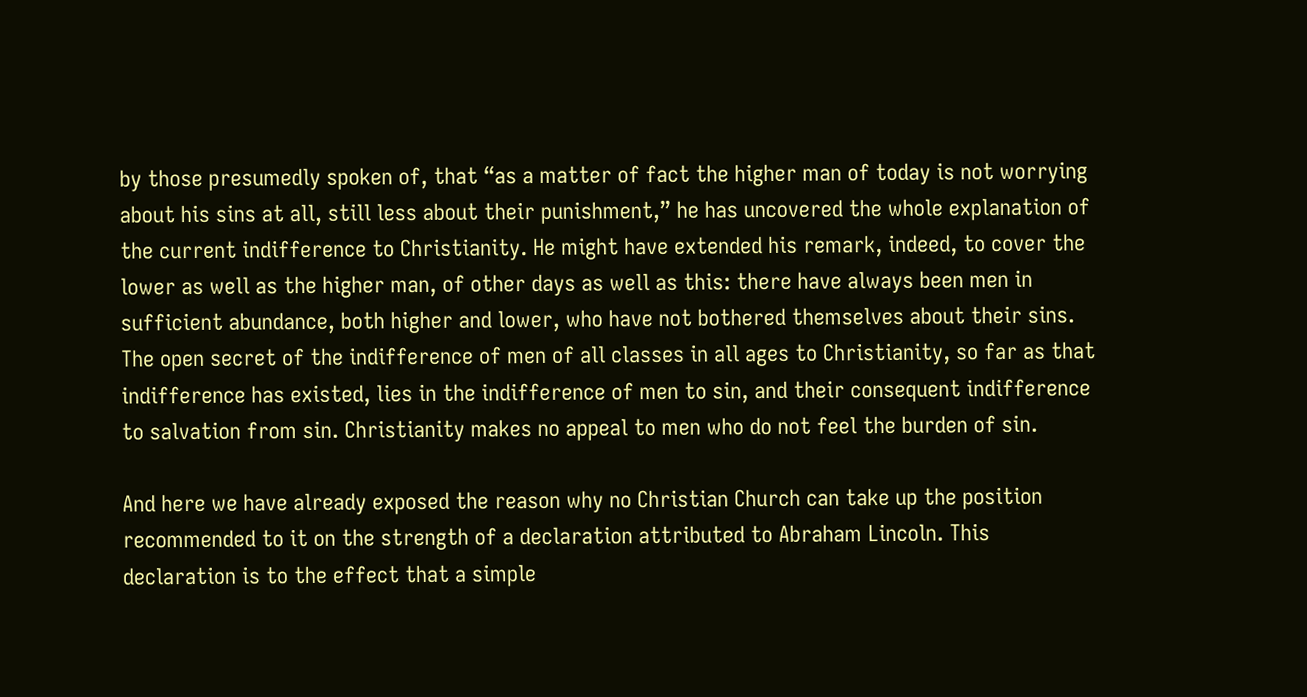by those presumedly spoken of, that “as a matter of fact the higher man of today is not worrying about his sins at all, still less about their punishment,” he has uncovered the whole explanation of the current indifference to Christianity. He might have extended his remark, indeed, to cover the lower as well as the higher man, of other days as well as this: there have always been men in sufficient abundance, both higher and lower, who have not bothered themselves about their sins. The open secret of the indifference of men of all classes in all ages to Christianity, so far as that indifference has existed, lies in the indifference of men to sin, and their consequent indifference to salvation from sin. Christianity makes no appeal to men who do not feel the burden of sin.

And here we have already exposed the reason why no Christian Church can take up the position recommended to it on the strength of a declaration attributed to Abraham Lincoln. This declaration is to the effect that a simple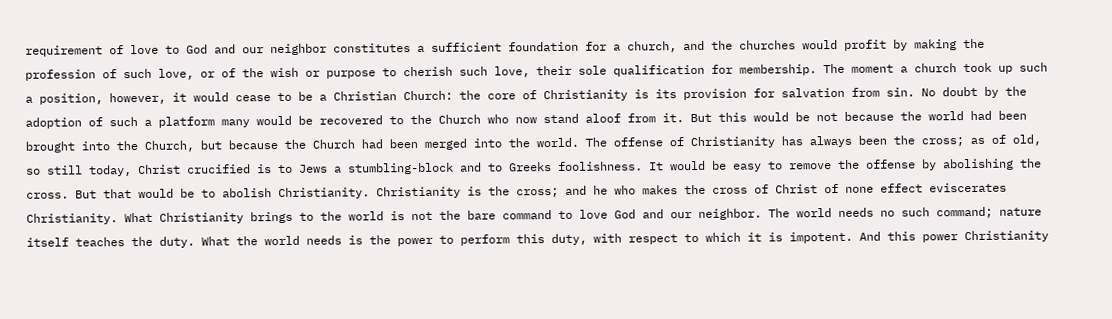requirement of love to God and our neighbor constitutes a sufficient foundation for a church, and the churches would profit by making the profession of such love, or of the wish or purpose to cherish such love, their sole qualification for membership. The moment a church took up such a position, however, it would cease to be a Christian Church: the core of Christianity is its provision for salvation from sin. No doubt by the adoption of such a platform many would be recovered to the Church who now stand aloof from it. But this would be not because the world had been brought into the Church, but because the Church had been merged into the world. The offense of Christianity has always been the cross; as of old, so still today, Christ crucified is to Jews a stumbling-block and to Greeks foolishness. It would be easy to remove the offense by abolishing the cross. But that would be to abolish Christianity. Christianity is the cross; and he who makes the cross of Christ of none effect eviscerates Christianity. What Christianity brings to the world is not the bare command to love God and our neighbor. The world needs no such command; nature itself teaches the duty. What the world needs is the power to perform this duty, with respect to which it is impotent. And this power Christianity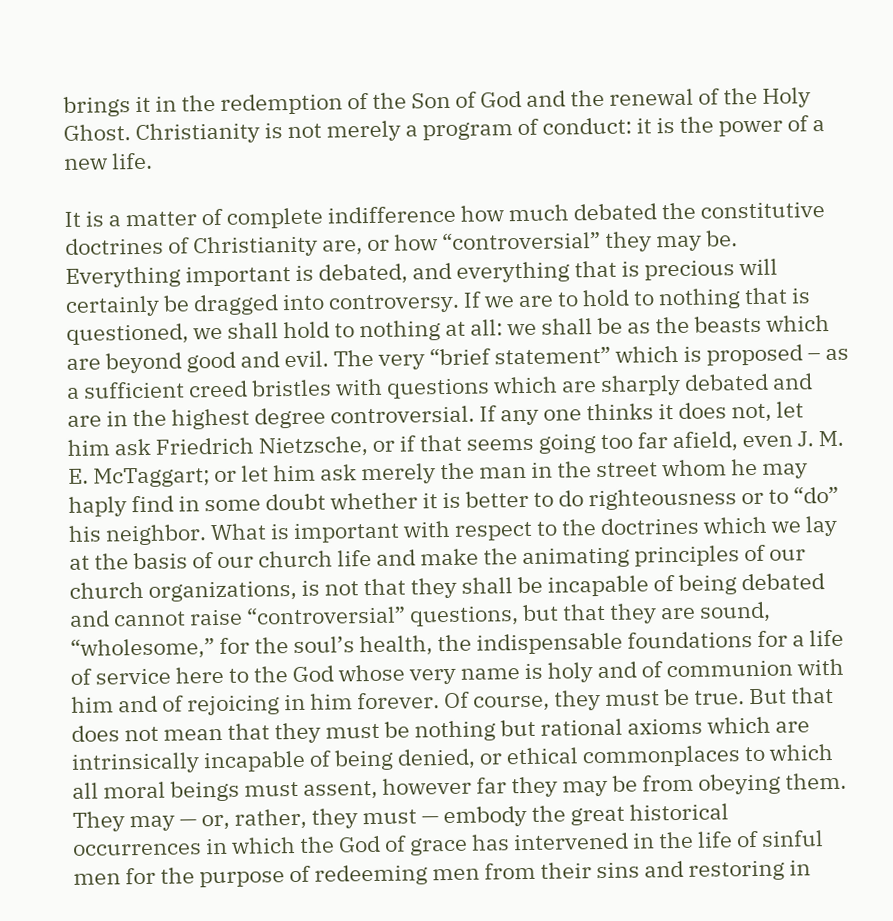brings it in the redemption of the Son of God and the renewal of the Holy Ghost. Christianity is not merely a program of conduct: it is the power of a new life.

It is a matter of complete indifference how much debated the constitutive doctrines of Christianity are, or how “controversial” they may be. Everything important is debated, and everything that is precious will certainly be dragged into controversy. If we are to hold to nothing that is questioned, we shall hold to nothing at all: we shall be as the beasts which are beyond good and evil. The very “brief statement” which is proposed – as a sufficient creed bristles with questions which are sharply debated and are in the highest degree controversial. If any one thinks it does not, let him ask Friedrich Nietzsche, or if that seems going too far afield, even J. M. E. McTaggart; or let him ask merely the man in the street whom he may haply find in some doubt whether it is better to do righteousness or to “do” his neighbor. What is important with respect to the doctrines which we lay at the basis of our church life and make the animating principles of our church organizations, is not that they shall be incapable of being debated and cannot raise “controversial” questions, but that they are sound, “wholesome,” for the soul’s health, the indispensable foundations for a life of service here to the God whose very name is holy and of communion with him and of rejoicing in him forever. Of course, they must be true. But that does not mean that they must be nothing but rational axioms which are intrinsically incapable of being denied, or ethical commonplaces to which all moral beings must assent, however far they may be from obeying them. They may — or, rather, they must — embody the great historical occurrences in which the God of grace has intervened in the life of sinful men for the purpose of redeeming men from their sins and restoring in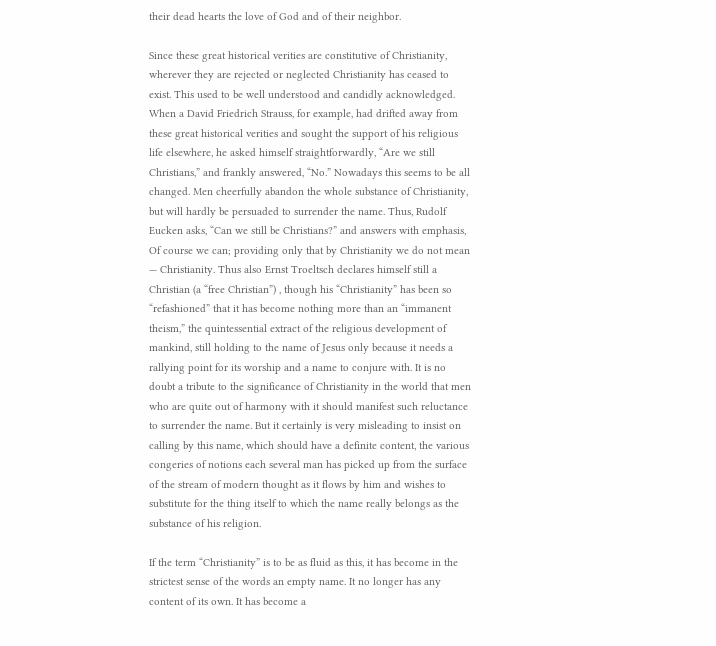their dead hearts the love of God and of their neighbor.

Since these great historical verities are constitutive of Christianity, wherever they are rejected or neglected Christianity has ceased to exist. This used to be well understood and candidly acknowledged. When a David Friedrich Strauss, for example, had drifted away from these great historical verities and sought the support of his religious life elsewhere, he asked himself straightforwardly, “Are we still Christians,” and frankly answered, “No.” Nowadays this seems to be all changed. Men cheerfully abandon the whole substance of Christianity, but will hardly be persuaded to surrender the name. Thus, Rudolf Eucken asks, “Can we still be Christians?” and answers with emphasis, Of course we can; providing only that by Christianity we do not mean — Christianity. Thus also Ernst Troeltsch declares himself still a Christian (a “free Christian”) , though his “Christianity” has been so “refashioned” that it has become nothing more than an “immanent theism,” the quintessential extract of the religious development of mankind, still holding to the name of Jesus only because it needs a rallying point for its worship and a name to conjure with. It is no doubt a tribute to the significance of Christianity in the world that men who are quite out of harmony with it should manifest such reluctance to surrender the name. But it certainly is very misleading to insist on calling by this name, which should have a definite content, the various congeries of notions each several man has picked up from the surface of the stream of modern thought as it flows by him and wishes to substitute for the thing itself to which the name really belongs as the substance of his religion.

If the term “Christianity” is to be as fluid as this, it has become in the strictest sense of the words an empty name. It no longer has any content of its own. It has become a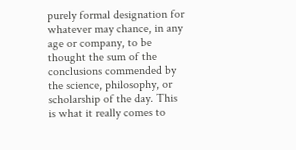purely formal designation for whatever may chance, in any age or company, to be thought the sum of the conclusions commended by the science, philosophy, or scholarship of the day. This is what it really comes to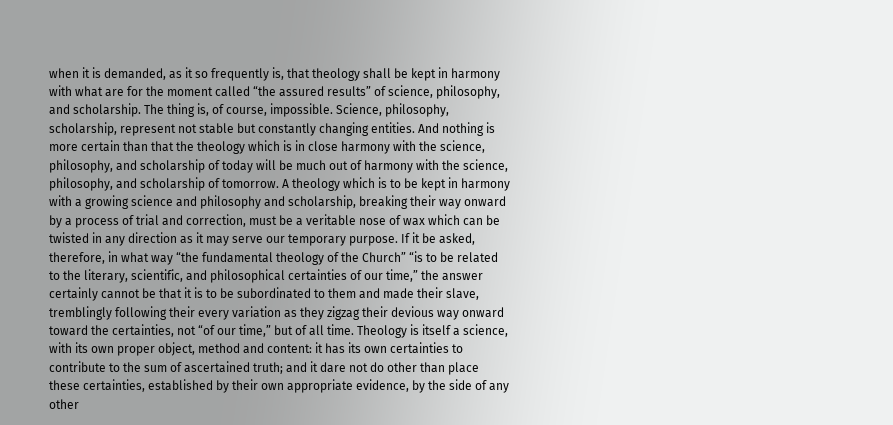when it is demanded, as it so frequently is, that theology shall be kept in harmony with what are for the moment called “the assured results” of science, philosophy, and scholarship. The thing is, of course, impossible. Science, philosophy, scholarship, represent not stable but constantly changing entities. And nothing is more certain than that the theology which is in close harmony with the science, philosophy, and scholarship of today will be much out of harmony with the science, philosophy, and scholarship of tomorrow. A theology which is to be kept in harmony with a growing science and philosophy and scholarship, breaking their way onward by a process of trial and correction, must be a veritable nose of wax which can be twisted in any direction as it may serve our temporary purpose. If it be asked, therefore, in what way “the fundamental theology of the Church” “is to be related to the literary, scientific, and philosophical certainties of our time,” the answer certainly cannot be that it is to be subordinated to them and made their slave, tremblingly following their every variation as they zigzag their devious way onward toward the certainties, not “of our time,” but of all time. Theology is itself a science, with its own proper object, method and content: it has its own certainties to contribute to the sum of ascertained truth; and it dare not do other than place these certainties, established by their own appropriate evidence, by the side of any other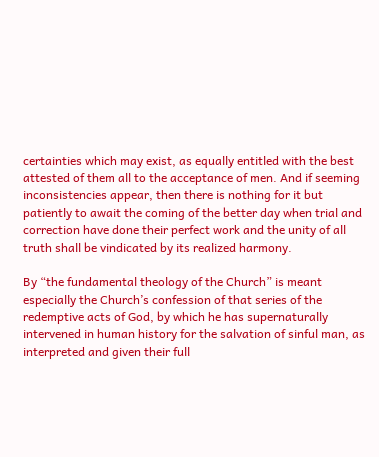certainties which may exist, as equally entitled with the best attested of them all to the acceptance of men. And if seeming inconsistencies appear, then there is nothing for it but patiently to await the coming of the better day when trial and correction have done their perfect work and the unity of all truth shall be vindicated by its realized harmony.

By “the fundamental theology of the Church” is meant especially the Church’s confession of that series of the redemptive acts of God, by which he has supernaturally intervened in human history for the salvation of sinful man, as interpreted and given their full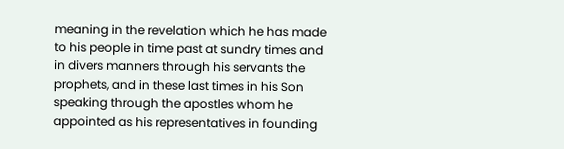meaning in the revelation which he has made to his people in time past at sundry times and in divers manners through his servants the prophets, and in these last times in his Son speaking through the apostles whom he appointed as his representatives in founding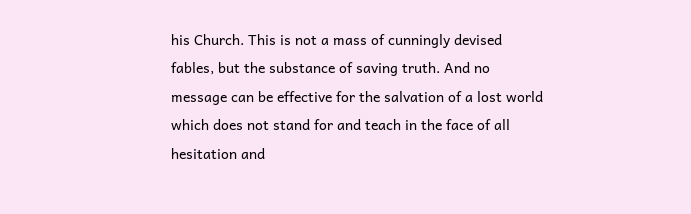his Church. This is not a mass of cunningly devised fables, but the substance of saving truth. And no message can be effective for the salvation of a lost world which does not stand for and teach in the face of all hesitation and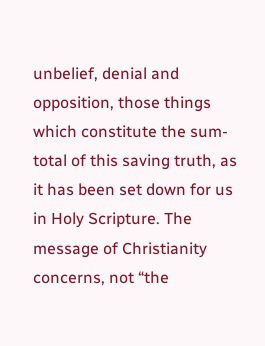unbelief, denial and opposition, those things which constitute the sum-total of this saving truth, as it has been set down for us in Holy Scripture. The message of Christianity concerns, not “the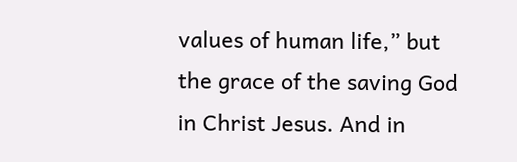values of human life,” but the grace of the saving God in Christ Jesus. And in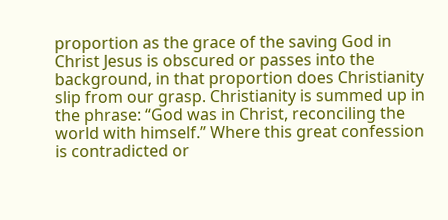proportion as the grace of the saving God in Christ Jesus is obscured or passes into the background, in that proportion does Christianity slip from our grasp. Christianity is summed up in the phrase: “God was in Christ, reconciling the world with himself.” Where this great confession is contradicted or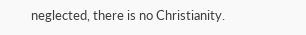neglected, there is no Christianity.